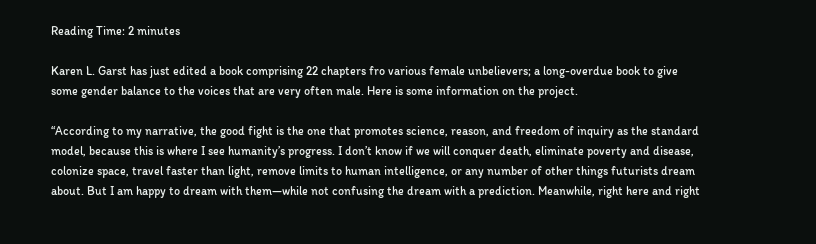Reading Time: 2 minutes

Karen L. Garst has just edited a book comprising 22 chapters fro various female unbelievers; a long-overdue book to give some gender balance to the voices that are very often male. Here is some information on the project.

“According to my narrative, the good fight is the one that promotes science, reason, and freedom of inquiry as the standard model, because this is where I see humanity’s progress. I don’t know if we will conquer death, eliminate poverty and disease, colonize space, travel faster than light, remove limits to human intelligence, or any number of other things futurists dream about. But I am happy to dream with them—while not confusing the dream with a prediction. Meanwhile, right here and right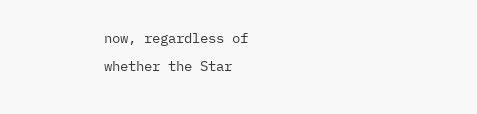now, regardless of whether the Star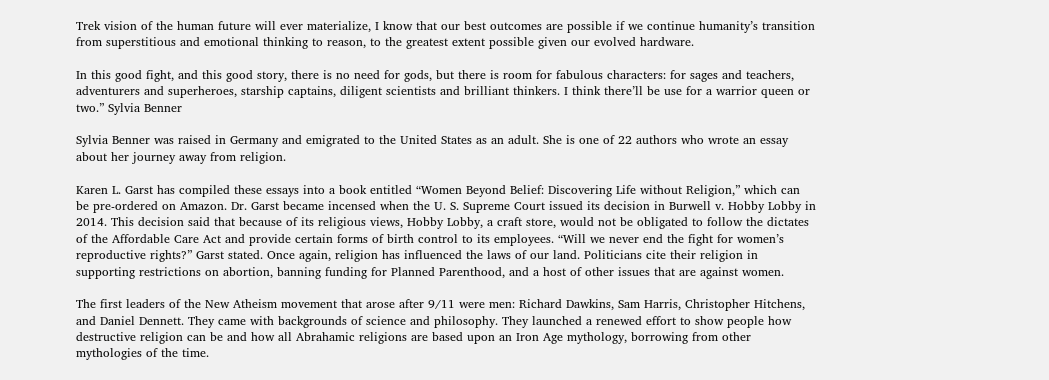Trek vision of the human future will ever materialize, I know that our best outcomes are possible if we continue humanity’s transition from superstitious and emotional thinking to reason, to the greatest extent possible given our evolved hardware.

In this good fight, and this good story, there is no need for gods, but there is room for fabulous characters: for sages and teachers, adventurers and superheroes, starship captains, diligent scientists and brilliant thinkers. I think there’ll be use for a warrior queen or two.” Sylvia Benner

Sylvia Benner was raised in Germany and emigrated to the United States as an adult. She is one of 22 authors who wrote an essay about her journey away from religion.

Karen L. Garst has compiled these essays into a book entitled “Women Beyond Belief: Discovering Life without Religion,” which can be pre-ordered on Amazon. Dr. Garst became incensed when the U. S. Supreme Court issued its decision in Burwell v. Hobby Lobby in 2014. This decision said that because of its religious views, Hobby Lobby, a craft store, would not be obligated to follow the dictates of the Affordable Care Act and provide certain forms of birth control to its employees. “Will we never end the fight for women’s reproductive rights?” Garst stated. Once again, religion has influenced the laws of our land. Politicians cite their religion in supporting restrictions on abortion, banning funding for Planned Parenthood, and a host of other issues that are against women.

The first leaders of the New Atheism movement that arose after 9/11 were men: Richard Dawkins, Sam Harris, Christopher Hitchens, and Daniel Dennett. They came with backgrounds of science and philosophy. They launched a renewed effort to show people how destructive religion can be and how all Abrahamic religions are based upon an Iron Age mythology, borrowing from other mythologies of the time.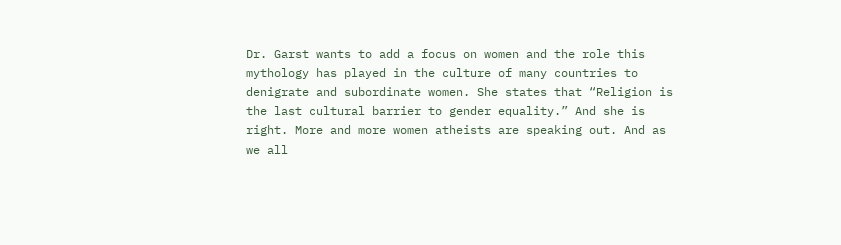Dr. Garst wants to add a focus on women and the role this mythology has played in the culture of many countries to denigrate and subordinate women. She states that “Religion is the last cultural barrier to gender equality.” And she is right. More and more women atheists are speaking out. And as we all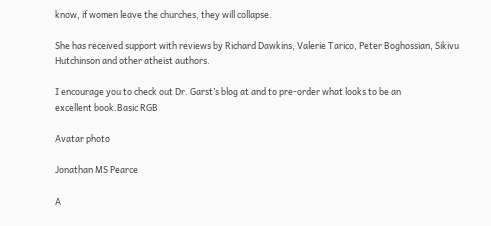know, if women leave the churches, they will collapse.

She has received support with reviews by Richard Dawkins, Valerie Tarico, Peter Boghossian, Sikivu Hutchinson and other atheist authors.

I encourage you to check out Dr. Garst’s blog at and to pre-order what looks to be an
excellent book.Basic RGB

Avatar photo

Jonathan MS Pearce

A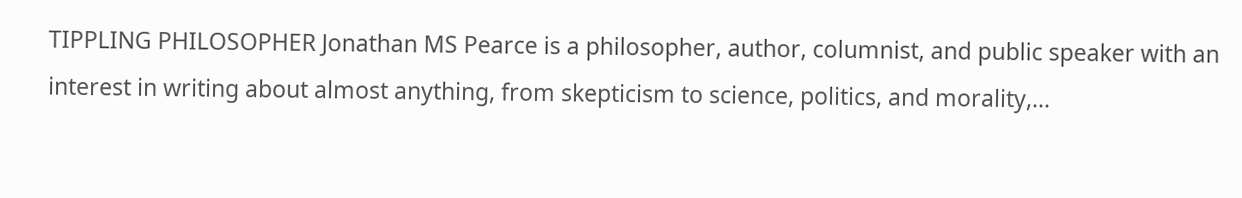TIPPLING PHILOSOPHER Jonathan MS Pearce is a philosopher, author, columnist, and public speaker with an interest in writing about almost anything, from skepticism to science, politics, and morality,...